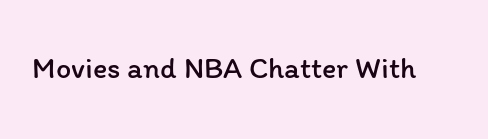Movies and NBA Chatter With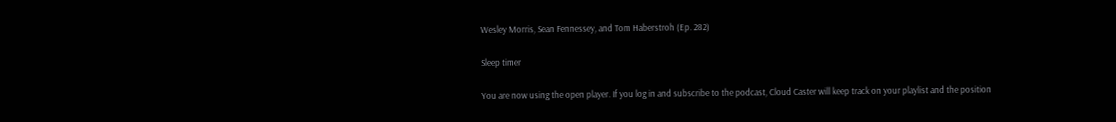Wesley Morris, Sean Fennessey, and Tom Haberstroh (Ep. 282)

Sleep timer

You are now using the open player. If you log in and subscribe to the podcast, Cloud Caster will keep track on your playlist and the position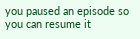you paused an episode so you can resume it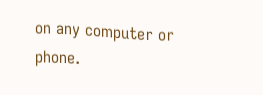on any computer or phone.